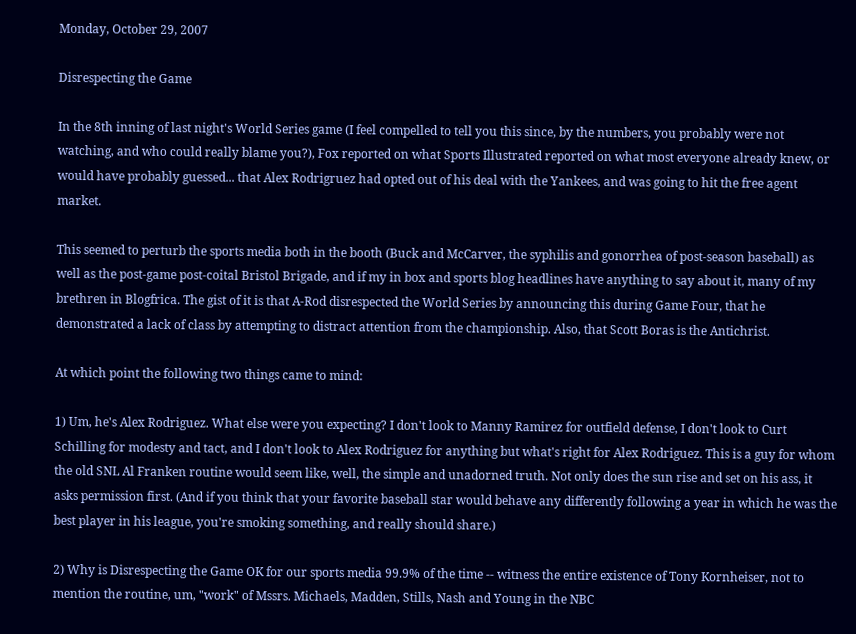Monday, October 29, 2007

Disrespecting the Game

In the 8th inning of last night's World Series game (I feel compelled to tell you this since, by the numbers, you probably were not watching, and who could really blame you?), Fox reported on what Sports Illustrated reported on what most everyone already knew, or would have probably guessed... that Alex Rodrigruez had opted out of his deal with the Yankees, and was going to hit the free agent market.

This seemed to perturb the sports media both in the booth (Buck and McCarver, the syphilis and gonorrhea of post-season baseball) as well as the post-game post-coital Bristol Brigade, and if my in box and sports blog headlines have anything to say about it, many of my brethren in Blogfrica. The gist of it is that A-Rod disrespected the World Series by announcing this during Game Four, that he demonstrated a lack of class by attempting to distract attention from the championship. Also, that Scott Boras is the Antichrist.

At which point the following two things came to mind:

1) Um, he's Alex Rodriguez. What else were you expecting? I don't look to Manny Ramirez for outfield defense, I don't look to Curt Schilling for modesty and tact, and I don't look to Alex Rodriguez for anything but what's right for Alex Rodriguez. This is a guy for whom the old SNL Al Franken routine would seem like, well, the simple and unadorned truth. Not only does the sun rise and set on his ass, it asks permission first. (And if you think that your favorite baseball star would behave any differently following a year in which he was the best player in his league, you're smoking something, and really should share.)

2) Why is Disrespecting the Game OK for our sports media 99.9% of the time -- witness the entire existence of Tony Kornheiser, not to mention the routine, um, "work" of Mssrs. Michaels, Madden, Stills, Nash and Young in the NBC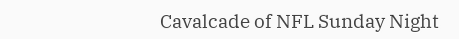Cavalcade of NFL Sunday Night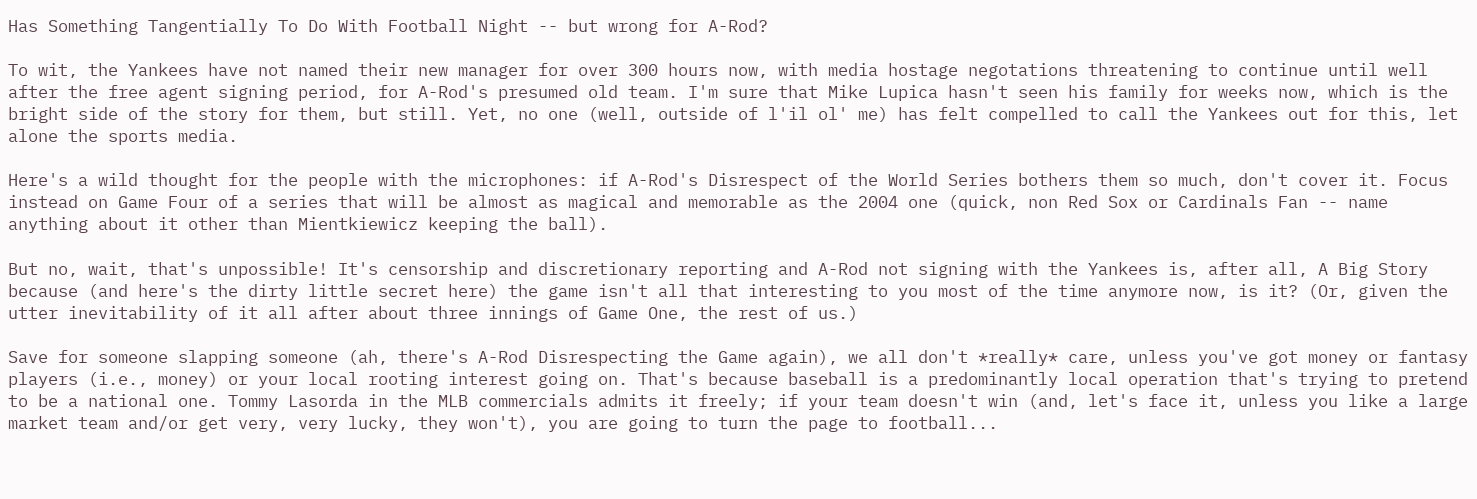Has Something Tangentially To Do With Football Night -- but wrong for A-Rod?

To wit, the Yankees have not named their new manager for over 300 hours now, with media hostage negotations threatening to continue until well after the free agent signing period, for A-Rod's presumed old team. I'm sure that Mike Lupica hasn't seen his family for weeks now, which is the bright side of the story for them, but still. Yet, no one (well, outside of l'il ol' me) has felt compelled to call the Yankees out for this, let alone the sports media.

Here's a wild thought for the people with the microphones: if A-Rod's Disrespect of the World Series bothers them so much, don't cover it. Focus instead on Game Four of a series that will be almost as magical and memorable as the 2004 one (quick, non Red Sox or Cardinals Fan -- name anything about it other than Mientkiewicz keeping the ball).

But no, wait, that's unpossible! It's censorship and discretionary reporting and A-Rod not signing with the Yankees is, after all, A Big Story because (and here's the dirty little secret here) the game isn't all that interesting to you most of the time anymore now, is it? (Or, given the utter inevitability of it all after about three innings of Game One, the rest of us.)

Save for someone slapping someone (ah, there's A-Rod Disrespecting the Game again), we all don't *really* care, unless you've got money or fantasy players (i.e., money) or your local rooting interest going on. That's because baseball is a predominantly local operation that's trying to pretend to be a national one. Tommy Lasorda in the MLB commercials admits it freely; if your team doesn't win (and, let's face it, unless you like a large market team and/or get very, very lucky, they won't), you are going to turn the page to football...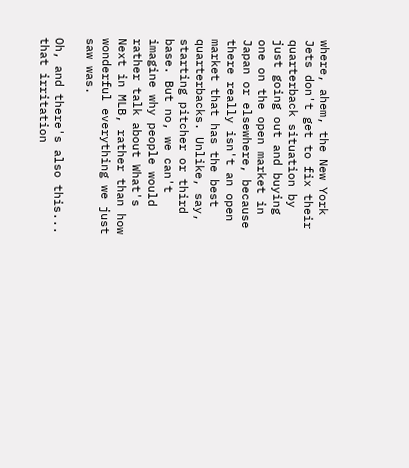where, ahem, the New York Jets don't get to fix their quarterback situation by just going out and buying one on the open market in Japan or elsewhere, because there really isn't an open market that has the best quarterbacks. Unlike, say, starting pitcher or third base. But no, we can't imagine why people would rather talk about What's Next in MLB, rather than how wonderful everything we just saw was.

Oh, and there's also this... that irritation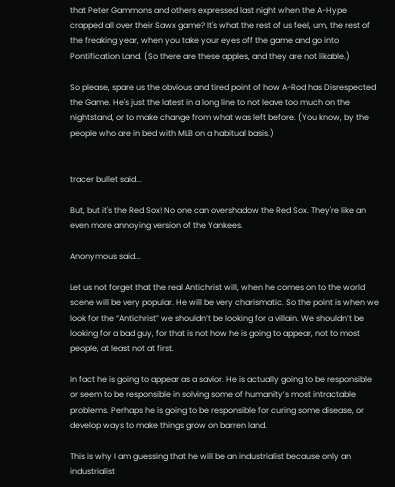that Peter Gammons and others expressed last night when the A-Hype crapped all over their Sawx game? It's what the rest of us feel, um, the rest of the freaking year, when you take your eyes off the game and go into Pontification Land. (So there are these apples, and they are not likable.)

So please, spare us the obvious and tired point of how A-Rod has Disrespected the Game. He's just the latest in a long line to not leave too much on the nightstand, or to make change from what was left before. (You know, by the people who are in bed with MLB on a habitual basis.)


tracer bullet said...

But, but it's the Red Sox! No one can overshadow the Red Sox. They're like an even more annoying version of the Yankees.

Anonymous said...

Let us not forget that the real Antichrist will, when he comes on to the world scene will be very popular. He will be very charismatic. So the point is when we look for the “Antichrist” we shouldn’t be looking for a villain. We shouldn’t be looking for a bad guy, for that is not how he is going to appear, not to most people, at least not at first.

In fact he is going to appear as a savior. He is actually going to be responsible or seem to be responsible in solving some of humanity’s most intractable problems. Perhaps he is going to be responsible for curing some disease, or develop ways to make things grow on barren land.

This is why I am guessing that he will be an industrialist because only an industrialist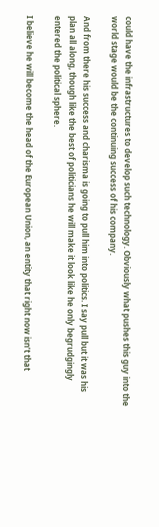could have the infrastructures to develop such technology. Obviously what pushes this guy into the world stage would be the continuing success of his company.

And from there his success and charisma is going to pull him into politics. I say pull but it was his plan all along, though like the best of politicians he will make it look like he only begrudgingly entered the political sphere.

I believe he will become the head of the European Union, an entity that right now isn’t that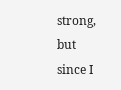strong, but since I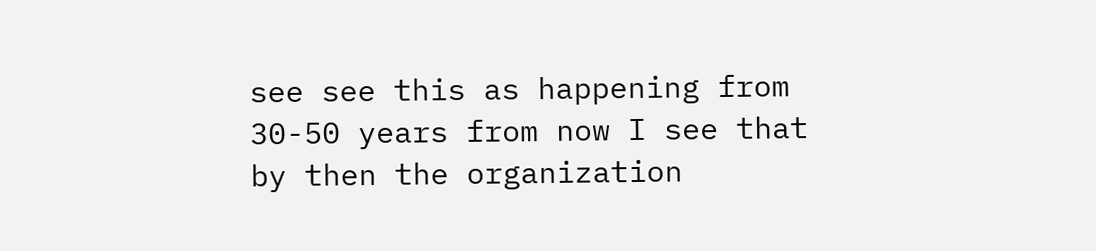see see this as happening from 30-50 years from now I see that by then the organization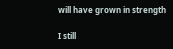will have grown in strength

I still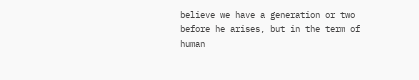believe we have a generation or two before he arises, but in the term of human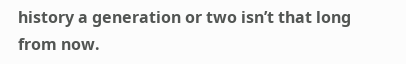history a generation or two isn’t that long from now.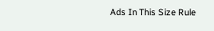Ads In This Size Rule